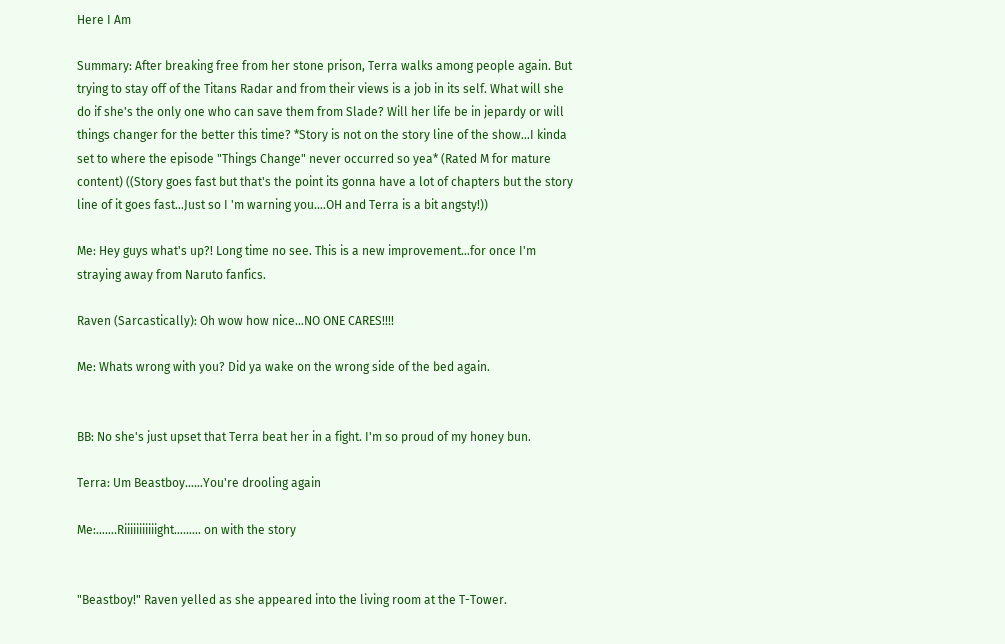Here I Am

Summary: After breaking free from her stone prison, Terra walks among people again. But trying to stay off of the Titans Radar and from their views is a job in its self. What will she do if she's the only one who can save them from Slade? Will her life be in jepardy or will things changer for the better this time? *Story is not on the story line of the show…I kinda set to where the episode "Things Change" never occurred so yea* (Rated M for mature content) ((Story goes fast but that's the point its gonna have a lot of chapters but the story line of it goes fast…Just so I 'm warning you….OH and Terra is a bit angsty!))

Me: Hey guys what's up?! Long time no see. This is a new improvement…for once I'm straying away from Naruto fanfics.

Raven (Sarcastically): Oh wow how nice…NO ONE CARES!!!!

Me: Whats wrong with you? Did ya wake on the wrong side of the bed again.


BB: No she's just upset that Terra beat her in a fight. I'm so proud of my honey bun.

Terra: Um Beastboy……You're drooling again

Me:…….Riiiiiiiiiiight……… on with the story


"Beastboy!" Raven yelled as she appeared into the living room at the T-Tower.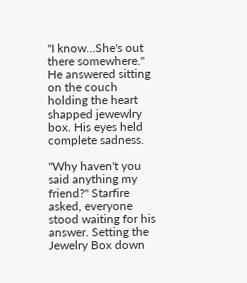"I know…She's out there somewhere." He answered sitting on the couch holding the heart shapped jewewlry box. His eyes held complete sadness.

"Why haven't you said anything my friend?" Starfire asked, everyone stood waiting for his answer. Setting the Jewelry Box down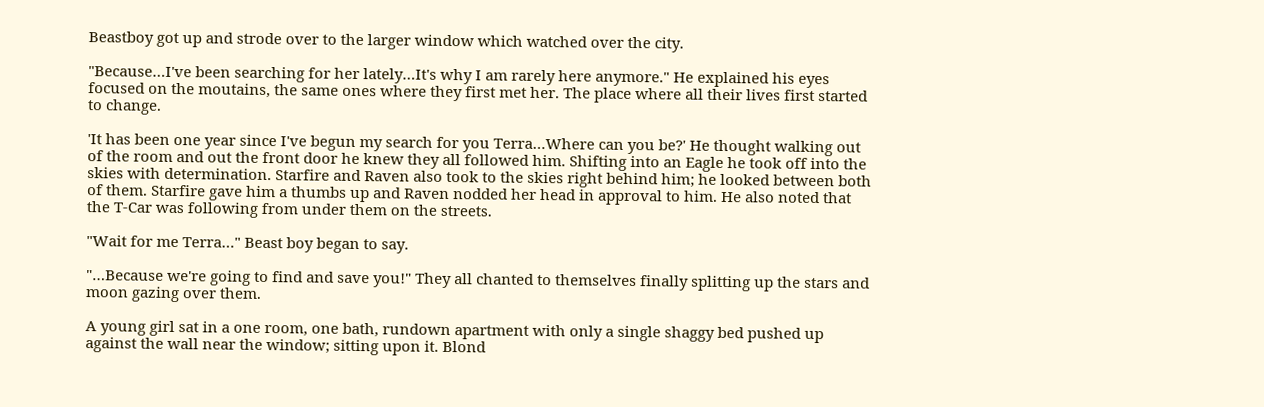Beastboy got up and strode over to the larger window which watched over the city.

"Because…I've been searching for her lately…It's why I am rarely here anymore." He explained his eyes focused on the moutains, the same ones where they first met her. The place where all their lives first started to change.

'It has been one year since I've begun my search for you Terra…Where can you be?' He thought walking out of the room and out the front door he knew they all followed him. Shifting into an Eagle he took off into the skies with determination. Starfire and Raven also took to the skies right behind him; he looked between both of them. Starfire gave him a thumbs up and Raven nodded her head in approval to him. He also noted that the T-Car was following from under them on the streets.

"Wait for me Terra…" Beast boy began to say.

"…Because we're going to find and save you!" They all chanted to themselves finally splitting up the stars and moon gazing over them.

A young girl sat in a one room, one bath, rundown apartment with only a single shaggy bed pushed up against the wall near the window; sitting upon it. Blond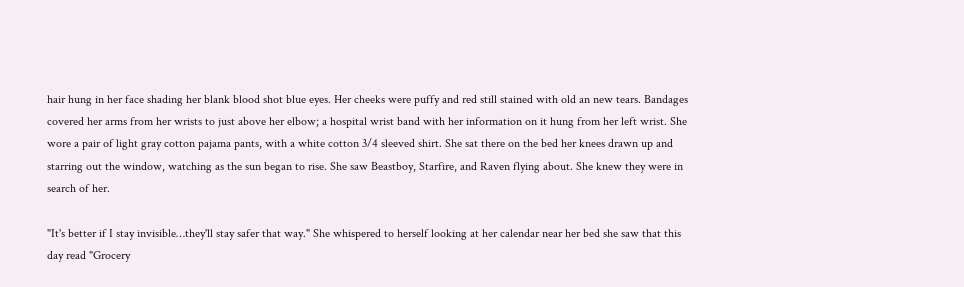hair hung in her face shading her blank blood shot blue eyes. Her cheeks were puffy and red still stained with old an new tears. Bandages covered her arms from her wrists to just above her elbow; a hospital wrist band with her information on it hung from her left wrist. She wore a pair of light gray cotton pajama pants, with a white cotton 3/4 sleeved shirt. She sat there on the bed her knees drawn up and starring out the window, watching as the sun began to rise. She saw Beastboy, Starfire, and Raven flying about. She knew they were in search of her.

"It's better if I stay invisible…they'll stay safer that way." She whispered to herself looking at her calendar near her bed she saw that this day read "Grocery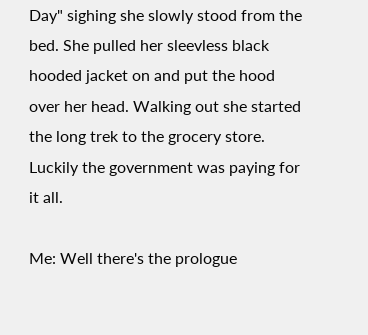Day" sighing she slowly stood from the bed. She pulled her sleevless black hooded jacket on and put the hood over her head. Walking out she started the long trek to the grocery store. Luckily the government was paying for it all.

Me: Well there's the prologue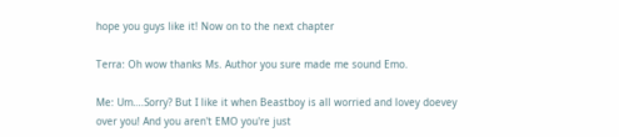hope you guys like it! Now on to the next chapter

Terra: Oh wow thanks Ms. Author you sure made me sound Emo.

Me: Um….Sorry? But I like it when Beastboy is all worried and lovey doevey over you! And you aren't EMO you're just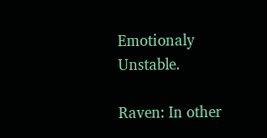Emotionaly Unstable.

Raven: In other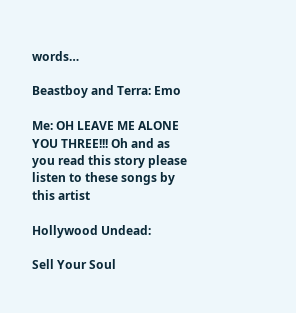words…

Beastboy and Terra: Emo

Me: OH LEAVE ME ALONE YOU THREE!!! Oh and as you read this story please listen to these songs by this artist

Hollywood Undead:

Sell Your Soul